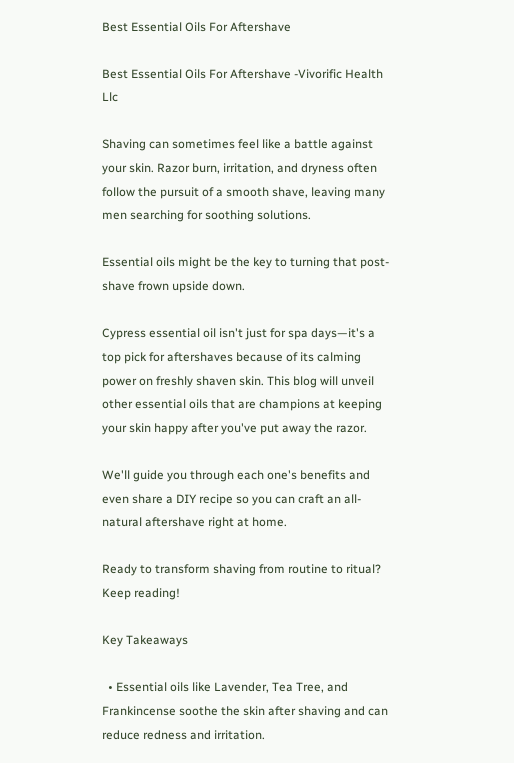Best Essential Oils For Aftershave

Best Essential Oils For Aftershave -Vivorific Health Llc

Shaving can sometimes feel like a battle against your skin. Razor burn, irritation, and dryness often follow the pursuit of a smooth shave, leaving many men searching for soothing solutions.

Essential oils might be the key to turning that post-shave frown upside down.

Cypress essential oil isn't just for spa days—it's a top pick for aftershaves because of its calming power on freshly shaven skin. This blog will unveil other essential oils that are champions at keeping your skin happy after you've put away the razor.

We'll guide you through each one's benefits and even share a DIY recipe so you can craft an all-natural aftershave right at home.

Ready to transform shaving from routine to ritual? Keep reading!

Key Takeaways

  • Essential oils like Lavender, Tea Tree, and Frankincense soothe the skin after shaving and can reduce redness and irritation.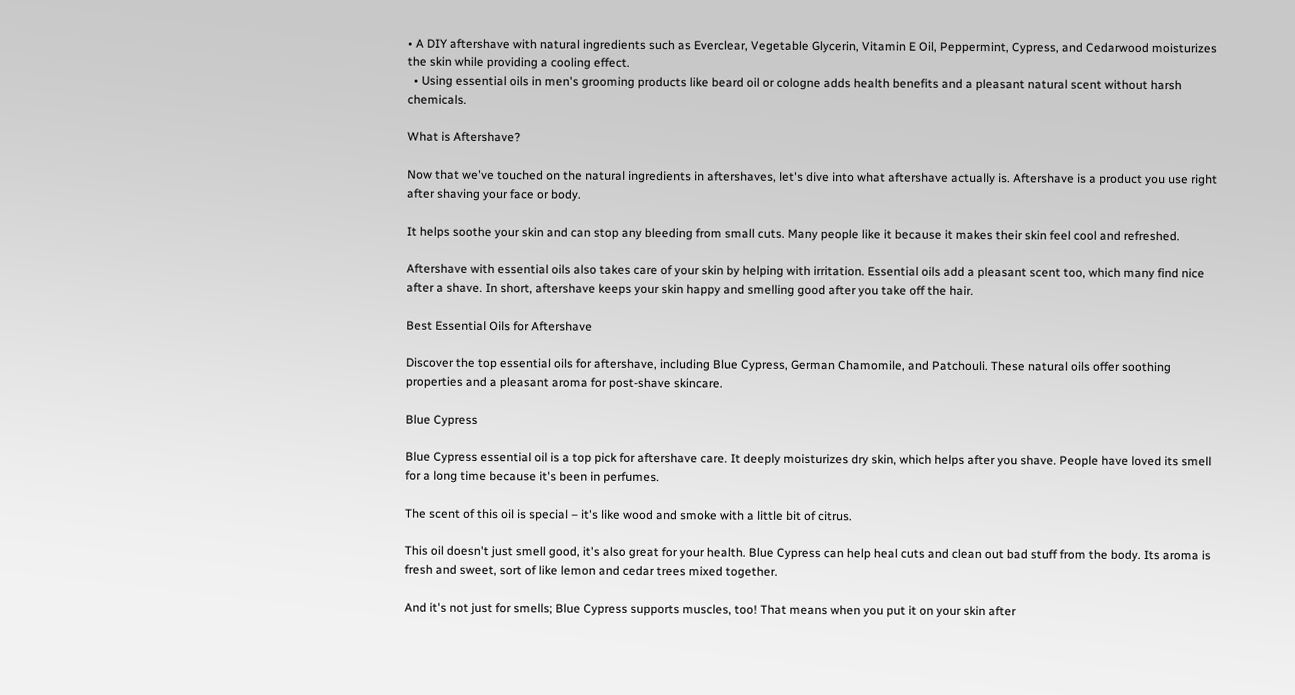• A DIY aftershave with natural ingredients such as Everclear, Vegetable Glycerin, Vitamin E Oil, Peppermint, Cypress, and Cedarwood moisturizes the skin while providing a cooling effect.
  • Using essential oils in men's grooming products like beard oil or cologne adds health benefits and a pleasant natural scent without harsh chemicals.

What is Aftershave?

Now that we've touched on the natural ingredients in aftershaves, let's dive into what aftershave actually is. Aftershave is a product you use right after shaving your face or body.

It helps soothe your skin and can stop any bleeding from small cuts. Many people like it because it makes their skin feel cool and refreshed.

Aftershave with essential oils also takes care of your skin by helping with irritation. Essential oils add a pleasant scent too, which many find nice after a shave. In short, aftershave keeps your skin happy and smelling good after you take off the hair.

Best Essential Oils for Aftershave

Discover the top essential oils for aftershave, including Blue Cypress, German Chamomile, and Patchouli. These natural oils offer soothing properties and a pleasant aroma for post-shave skincare.

Blue Cypress

Blue Cypress essential oil is a top pick for aftershave care. It deeply moisturizes dry skin, which helps after you shave. People have loved its smell for a long time because it's been in perfumes.

The scent of this oil is special – it's like wood and smoke with a little bit of citrus.

This oil doesn't just smell good, it's also great for your health. Blue Cypress can help heal cuts and clean out bad stuff from the body. Its aroma is fresh and sweet, sort of like lemon and cedar trees mixed together.

And it's not just for smells; Blue Cypress supports muscles, too! That means when you put it on your skin after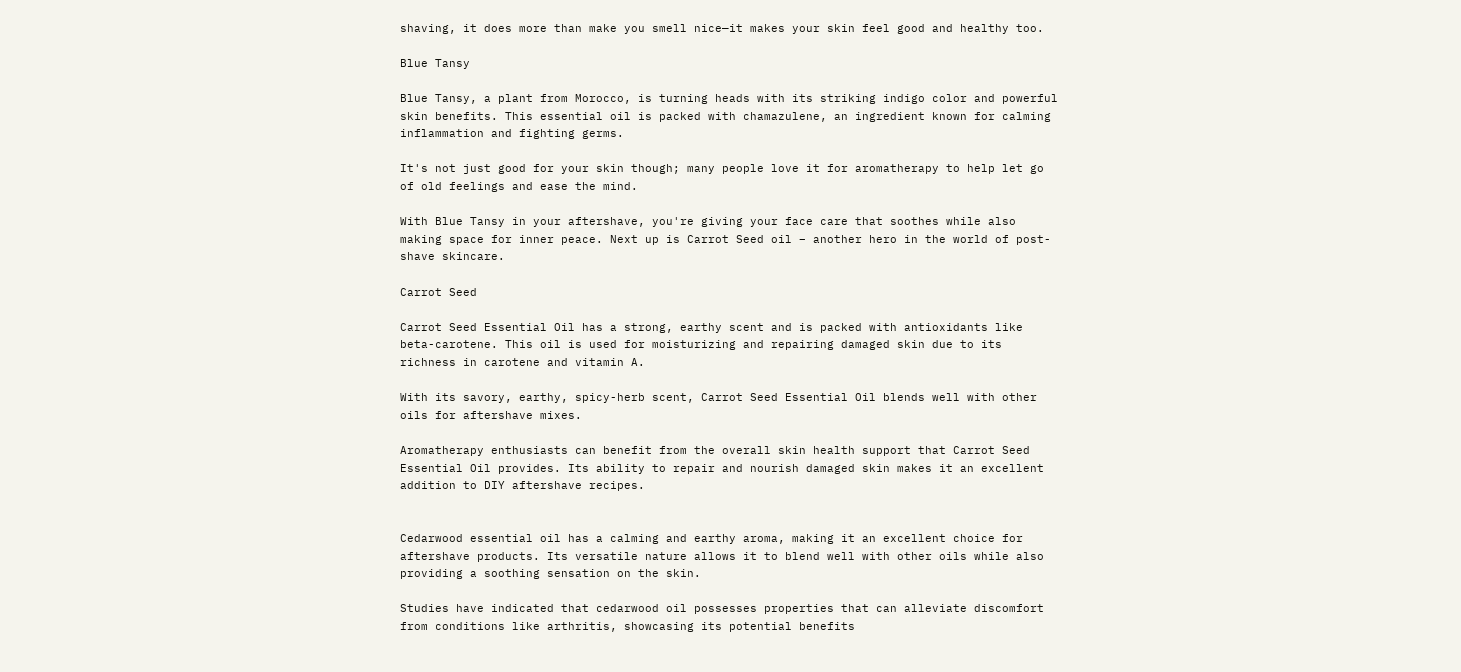shaving, it does more than make you smell nice—it makes your skin feel good and healthy too.

Blue Tansy

Blue Tansy, a plant from Morocco, is turning heads with its striking indigo color and powerful skin benefits. This essential oil is packed with chamazulene, an ingredient known for calming inflammation and fighting germs.

It's not just good for your skin though; many people love it for aromatherapy to help let go of old feelings and ease the mind.

With Blue Tansy in your aftershave, you're giving your face care that soothes while also making space for inner peace. Next up is Carrot Seed oil – another hero in the world of post-shave skincare.

Carrot Seed

Carrot Seed Essential Oil has a strong, earthy scent and is packed with antioxidants like beta-carotene. This oil is used for moisturizing and repairing damaged skin due to its richness in carotene and vitamin A.

With its savory, earthy, spicy-herb scent, Carrot Seed Essential Oil blends well with other oils for aftershave mixes.

Aromatherapy enthusiasts can benefit from the overall skin health support that Carrot Seed Essential Oil provides. Its ability to repair and nourish damaged skin makes it an excellent addition to DIY aftershave recipes.


Cedarwood essential oil has a calming and earthy aroma, making it an excellent choice for aftershave products. Its versatile nature allows it to blend well with other oils while also providing a soothing sensation on the skin.

Studies have indicated that cedarwood oil possesses properties that can alleviate discomfort from conditions like arthritis, showcasing its potential benefits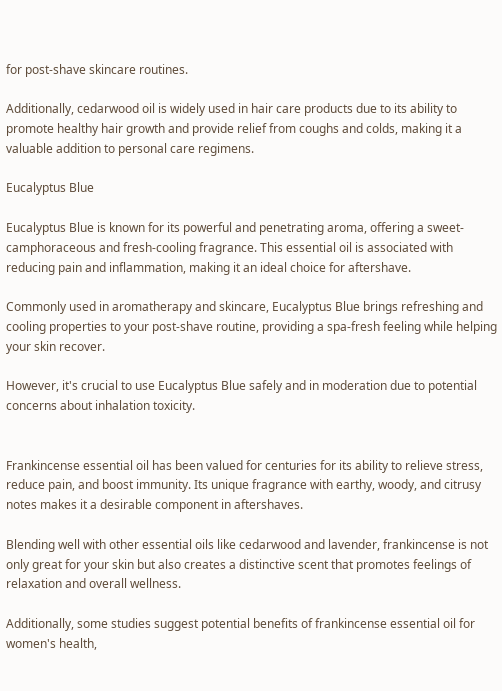for post-shave skincare routines.

Additionally, cedarwood oil is widely used in hair care products due to its ability to promote healthy hair growth and provide relief from coughs and colds, making it a valuable addition to personal care regimens.

Eucalyptus Blue

Eucalyptus Blue is known for its powerful and penetrating aroma, offering a sweet-camphoraceous and fresh-cooling fragrance. This essential oil is associated with reducing pain and inflammation, making it an ideal choice for aftershave.

Commonly used in aromatherapy and skincare, Eucalyptus Blue brings refreshing and cooling properties to your post-shave routine, providing a spa-fresh feeling while helping your skin recover.

However, it's crucial to use Eucalyptus Blue safely and in moderation due to potential concerns about inhalation toxicity.


Frankincense essential oil has been valued for centuries for its ability to relieve stress, reduce pain, and boost immunity. Its unique fragrance with earthy, woody, and citrusy notes makes it a desirable component in aftershaves.

Blending well with other essential oils like cedarwood and lavender, frankincense is not only great for your skin but also creates a distinctive scent that promotes feelings of relaxation and overall wellness.

Additionally, some studies suggest potential benefits of frankincense essential oil for women's health,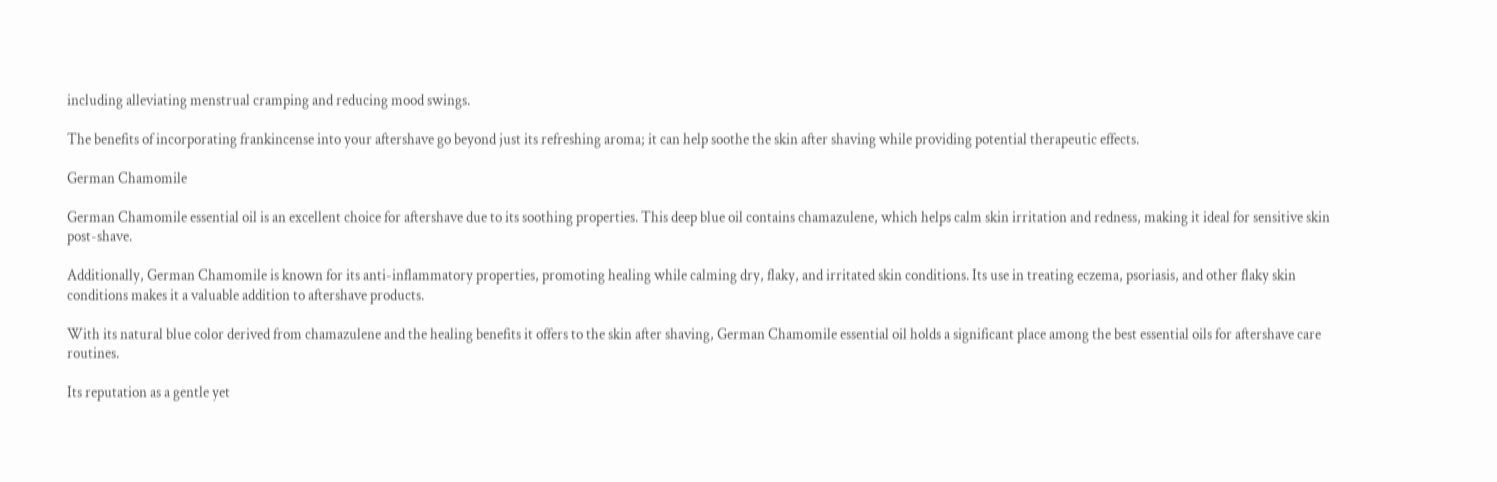including alleviating menstrual cramping and reducing mood swings.

The benefits of incorporating frankincense into your aftershave go beyond just its refreshing aroma; it can help soothe the skin after shaving while providing potential therapeutic effects.

German Chamomile

German Chamomile essential oil is an excellent choice for aftershave due to its soothing properties. This deep blue oil contains chamazulene, which helps calm skin irritation and redness, making it ideal for sensitive skin post-shave.

Additionally, German Chamomile is known for its anti-inflammatory properties, promoting healing while calming dry, flaky, and irritated skin conditions. Its use in treating eczema, psoriasis, and other flaky skin conditions makes it a valuable addition to aftershave products.

With its natural blue color derived from chamazulene and the healing benefits it offers to the skin after shaving, German Chamomile essential oil holds a significant place among the best essential oils for aftershave care routines.

Its reputation as a gentle yet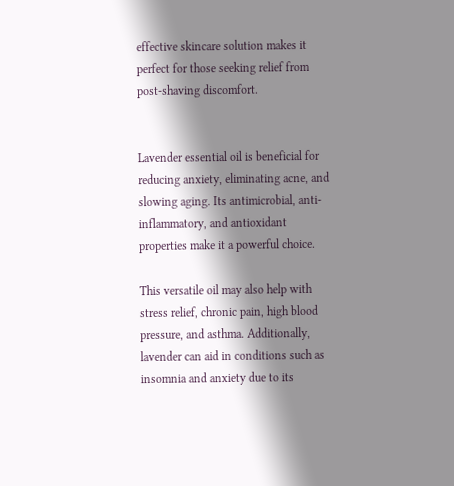effective skincare solution makes it perfect for those seeking relief from post-shaving discomfort.


Lavender essential oil is beneficial for reducing anxiety, eliminating acne, and slowing aging. Its antimicrobial, anti-inflammatory, and antioxidant properties make it a powerful choice.

This versatile oil may also help with stress relief, chronic pain, high blood pressure, and asthma. Additionally, lavender can aid in conditions such as insomnia and anxiety due to its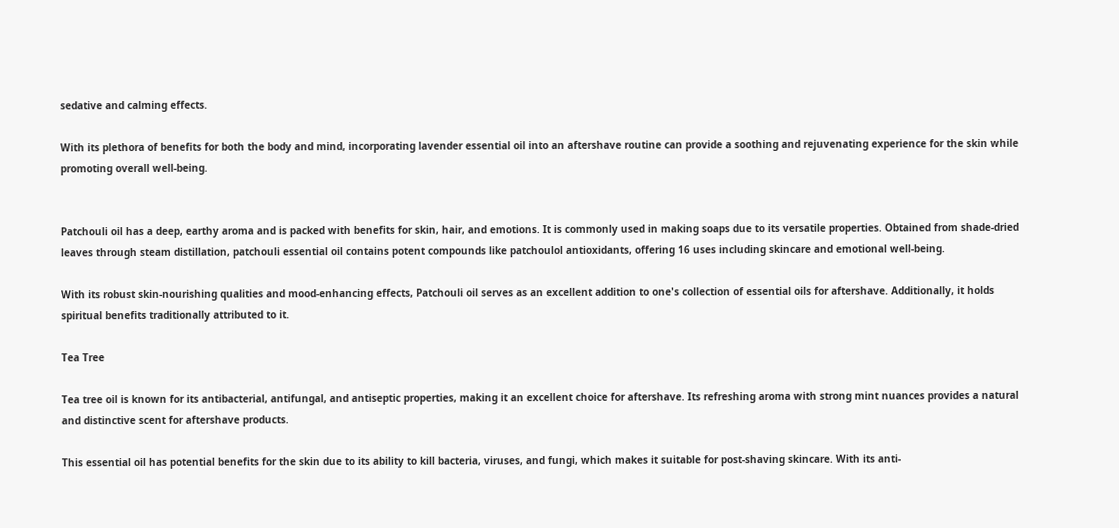sedative and calming effects.

With its plethora of benefits for both the body and mind, incorporating lavender essential oil into an aftershave routine can provide a soothing and rejuvenating experience for the skin while promoting overall well-being.


Patchouli oil has a deep, earthy aroma and is packed with benefits for skin, hair, and emotions. It is commonly used in making soaps due to its versatile properties. Obtained from shade-dried leaves through steam distillation, patchouli essential oil contains potent compounds like patchoulol antioxidants, offering 16 uses including skincare and emotional well-being.

With its robust skin-nourishing qualities and mood-enhancing effects, Patchouli oil serves as an excellent addition to one's collection of essential oils for aftershave. Additionally, it holds spiritual benefits traditionally attributed to it.

Tea Tree

Tea tree oil is known for its antibacterial, antifungal, and antiseptic properties, making it an excellent choice for aftershave. Its refreshing aroma with strong mint nuances provides a natural and distinctive scent for aftershave products.

This essential oil has potential benefits for the skin due to its ability to kill bacteria, viruses, and fungi, which makes it suitable for post-shaving skincare. With its anti-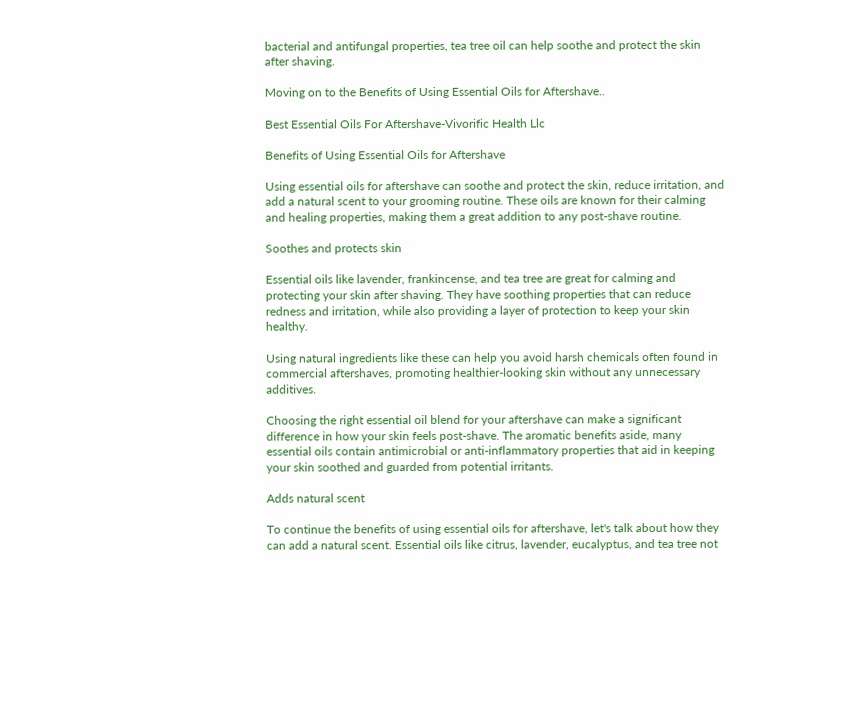bacterial and antifungal properties, tea tree oil can help soothe and protect the skin after shaving.

Moving on to the Benefits of Using Essential Oils for Aftershave..

Best Essential Oils For Aftershave-Vivorific Health Llc

Benefits of Using Essential Oils for Aftershave

Using essential oils for aftershave can soothe and protect the skin, reduce irritation, and add a natural scent to your grooming routine. These oils are known for their calming and healing properties, making them a great addition to any post-shave routine.

Soothes and protects skin

Essential oils like lavender, frankincense, and tea tree are great for calming and protecting your skin after shaving. They have soothing properties that can reduce redness and irritation, while also providing a layer of protection to keep your skin healthy.

Using natural ingredients like these can help you avoid harsh chemicals often found in commercial aftershaves, promoting healthier-looking skin without any unnecessary additives.

Choosing the right essential oil blend for your aftershave can make a significant difference in how your skin feels post-shave. The aromatic benefits aside, many essential oils contain antimicrobial or anti-inflammatory properties that aid in keeping your skin soothed and guarded from potential irritants.

Adds natural scent

To continue the benefits of using essential oils for aftershave, let's talk about how they can add a natural scent. Essential oils like citrus, lavender, eucalyptus, and tea tree not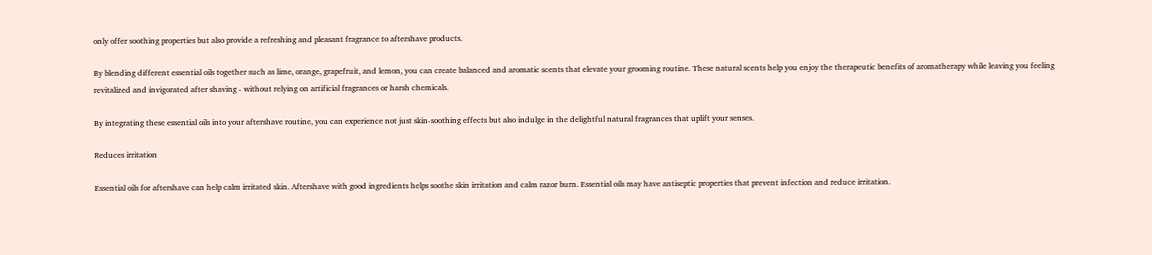only offer soothing properties but also provide a refreshing and pleasant fragrance to aftershave products.

By blending different essential oils together such as lime, orange, grapefruit, and lemon, you can create balanced and aromatic scents that elevate your grooming routine. These natural scents help you enjoy the therapeutic benefits of aromatherapy while leaving you feeling revitalized and invigorated after shaving - without relying on artificial fragrances or harsh chemicals.

By integrating these essential oils into your aftershave routine, you can experience not just skin-soothing effects but also indulge in the delightful natural fragrances that uplift your senses.

Reduces irritation

Essential oils for aftershave can help calm irritated skin. Aftershave with good ingredients helps soothe skin irritation and calm razor burn. Essential oils may have antiseptic properties that prevent infection and reduce irritation.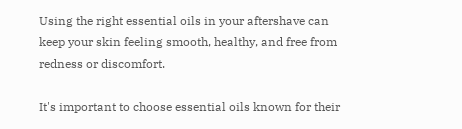Using the right essential oils in your aftershave can keep your skin feeling smooth, healthy, and free from redness or discomfort.

It's important to choose essential oils known for their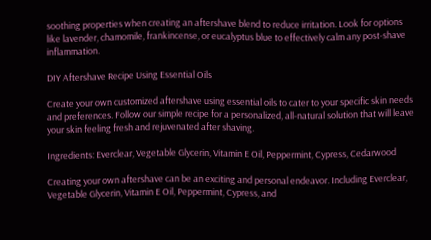soothing properties when creating an aftershave blend to reduce irritation. Look for options like lavender, chamomile, frankincense, or eucalyptus blue to effectively calm any post-shave inflammation.

DIY Aftershave Recipe Using Essential Oils

Create your own customized aftershave using essential oils to cater to your specific skin needs and preferences. Follow our simple recipe for a personalized, all-natural solution that will leave your skin feeling fresh and rejuvenated after shaving.

Ingredients: Everclear, Vegetable Glycerin, Vitamin E Oil, Peppermint, Cypress, Cedarwood

Creating your own aftershave can be an exciting and personal endeavor. Including Everclear, Vegetable Glycerin, Vitamin E Oil, Peppermint, Cypress, and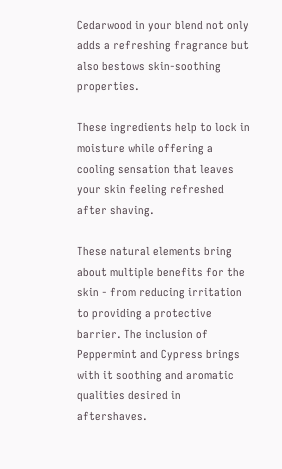Cedarwood in your blend not only adds a refreshing fragrance but also bestows skin-soothing properties.

These ingredients help to lock in moisture while offering a cooling sensation that leaves your skin feeling refreshed after shaving.

These natural elements bring about multiple benefits for the skin - from reducing irritation to providing a protective barrier. The inclusion of Peppermint and Cypress brings with it soothing and aromatic qualities desired in aftershaves.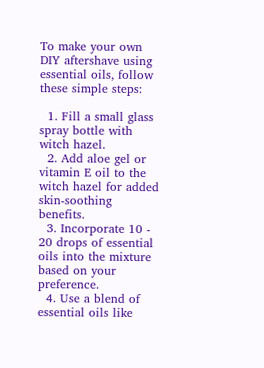To make your own DIY aftershave using essential oils, follow these simple steps:

  1. Fill a small glass spray bottle with witch hazel.
  2. Add aloe gel or vitamin E oil to the witch hazel for added skin-soothing benefits.
  3. Incorporate 10 - 20 drops of essential oils into the mixture based on your preference.
  4. Use a blend of essential oils like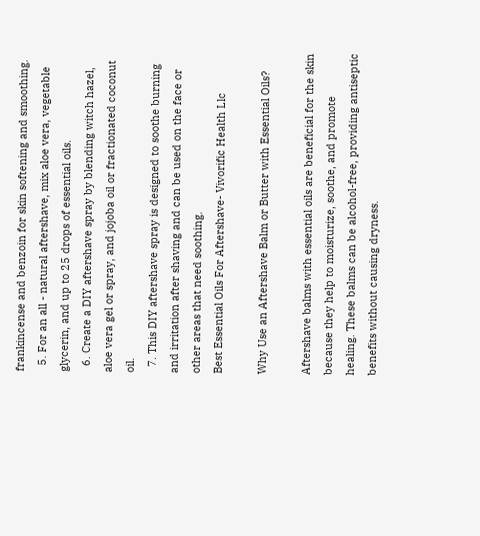frankincense and benzoin for skin softening and smoothing.
  5. For an all - natural aftershave, mix aloe vera, vegetable glycerin, and up to 25 drops of essential oils.
  6. Create a DIY aftershave spray by blending witch hazel, aloe vera gel or spray, and jojoba oil or fractionated coconut oil.
  7. This DIY aftershave spray is designed to soothe burning and irritation after shaving and can be used on the face or other areas that need soothing.
Best Essential Oils For Aftershave- Vivorific Health Llc

Why Use an Aftershave Balm or Butter with Essential Oils?

Aftershave balms with essential oils are beneficial for the skin because they help to moisturize, soothe, and promote healing. These balms can be alcohol-free, providing antiseptic benefits without causing dryness.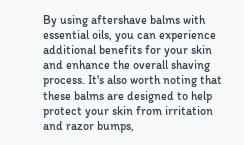By using aftershave balms with essential oils, you can experience additional benefits for your skin and enhance the overall shaving process. It's also worth noting that these balms are designed to help protect your skin from irritation and razor bumps,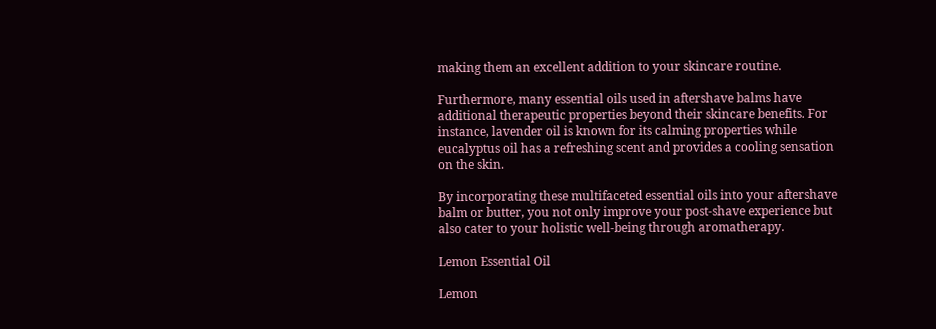making them an excellent addition to your skincare routine.

Furthermore, many essential oils used in aftershave balms have additional therapeutic properties beyond their skincare benefits. For instance, lavender oil is known for its calming properties while eucalyptus oil has a refreshing scent and provides a cooling sensation on the skin.

By incorporating these multifaceted essential oils into your aftershave balm or butter, you not only improve your post-shave experience but also cater to your holistic well-being through aromatherapy.

Lemon Essential Oil

Lemon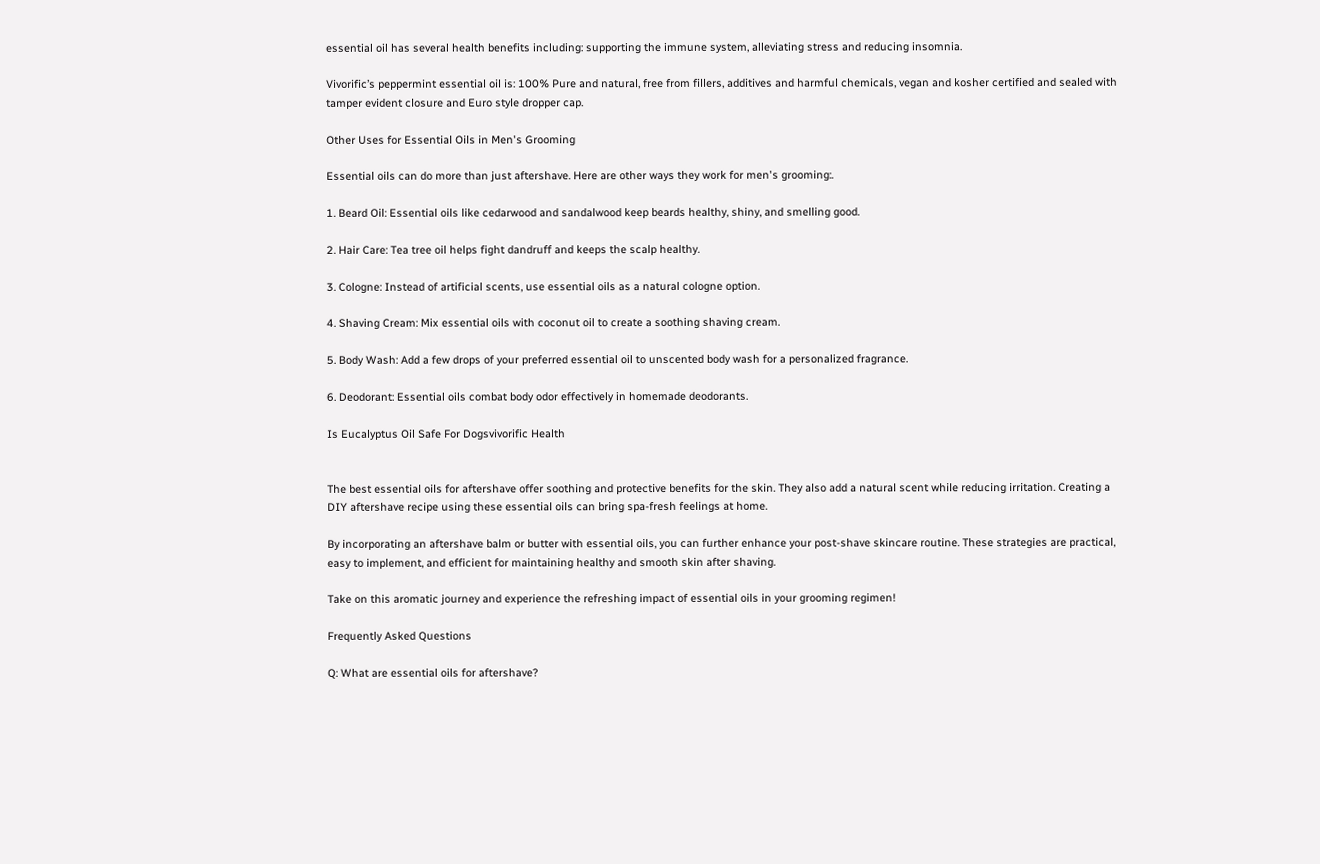essential oil has several health benefits including: supporting the immune system, alleviating stress and reducing insomnia.

Vivorific’s peppermint essential oil is: 100% Pure and natural, free from fillers, additives and harmful chemicals, vegan and kosher certified and sealed with tamper evident closure and Euro style dropper cap.

Other Uses for Essential Oils in Men's Grooming

Essential oils can do more than just aftershave. Here are other ways they work for men's grooming:.

1. Beard Oil: Essential oils like cedarwood and sandalwood keep beards healthy, shiny, and smelling good.

2. Hair Care: Tea tree oil helps fight dandruff and keeps the scalp healthy.

3. Cologne: Instead of artificial scents, use essential oils as a natural cologne option.

4. Shaving Cream: Mix essential oils with coconut oil to create a soothing shaving cream.

5. Body Wash: Add a few drops of your preferred essential oil to unscented body wash for a personalized fragrance.

6. Deodorant: Essential oils combat body odor effectively in homemade deodorants.

Is Eucalyptus Oil Safe For Dogsvivorific Health


The best essential oils for aftershave offer soothing and protective benefits for the skin. They also add a natural scent while reducing irritation. Creating a DIY aftershave recipe using these essential oils can bring spa-fresh feelings at home.

By incorporating an aftershave balm or butter with essential oils, you can further enhance your post-shave skincare routine. These strategies are practical, easy to implement, and efficient for maintaining healthy and smooth skin after shaving.

Take on this aromatic journey and experience the refreshing impact of essential oils in your grooming regimen!

Frequently Asked Questions

Q: What are essential oils for aftershave?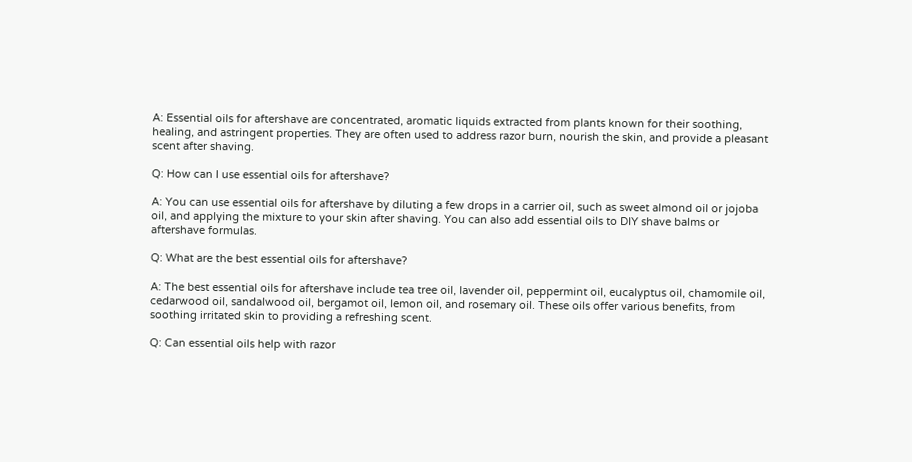A: Essential oils for aftershave are concentrated, aromatic liquids extracted from plants known for their soothing, healing, and astringent properties. They are often used to address razor burn, nourish the skin, and provide a pleasant scent after shaving.

Q: How can I use essential oils for aftershave?

A: You can use essential oils for aftershave by diluting a few drops in a carrier oil, such as sweet almond oil or jojoba oil, and applying the mixture to your skin after shaving. You can also add essential oils to DIY shave balms or aftershave formulas.

Q: What are the best essential oils for aftershave?

A: The best essential oils for aftershave include tea tree oil, lavender oil, peppermint oil, eucalyptus oil, chamomile oil, cedarwood oil, sandalwood oil, bergamot oil, lemon oil, and rosemary oil. These oils offer various benefits, from soothing irritated skin to providing a refreshing scent.

Q: Can essential oils help with razor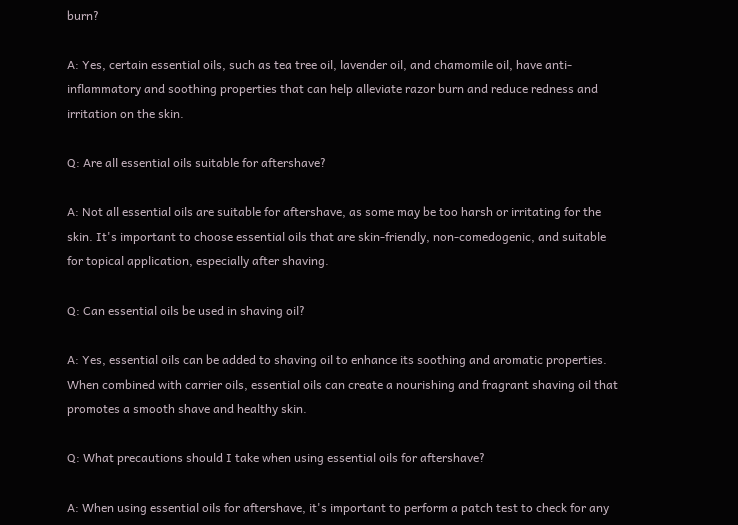burn?

A: Yes, certain essential oils, such as tea tree oil, lavender oil, and chamomile oil, have anti-inflammatory and soothing properties that can help alleviate razor burn and reduce redness and irritation on the skin.

Q: Are all essential oils suitable for aftershave?

A: Not all essential oils are suitable for aftershave, as some may be too harsh or irritating for the skin. It's important to choose essential oils that are skin-friendly, non-comedogenic, and suitable for topical application, especially after shaving.

Q: Can essential oils be used in shaving oil?

A: Yes, essential oils can be added to shaving oil to enhance its soothing and aromatic properties. When combined with carrier oils, essential oils can create a nourishing and fragrant shaving oil that promotes a smooth shave and healthy skin.

Q: What precautions should I take when using essential oils for aftershave?

A: When using essential oils for aftershave, it's important to perform a patch test to check for any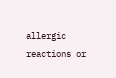allergic reactions or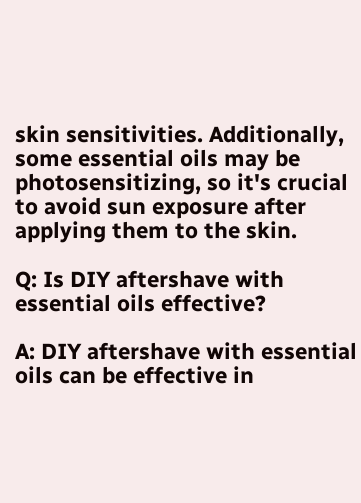skin sensitivities. Additionally, some essential oils may be photosensitizing, so it's crucial to avoid sun exposure after applying them to the skin.

Q: Is DIY aftershave with essential oils effective?

A: DIY aftershave with essential oils can be effective in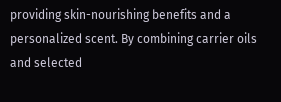providing skin-nourishing benefits and a personalized scent. By combining carrier oils and selected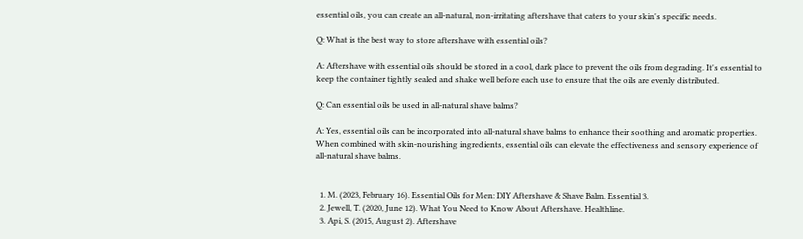essential oils, you can create an all-natural, non-irritating aftershave that caters to your skin's specific needs.

Q: What is the best way to store aftershave with essential oils?

A: Aftershave with essential oils should be stored in a cool, dark place to prevent the oils from degrading. It's essential to keep the container tightly sealed and shake well before each use to ensure that the oils are evenly distributed.

Q: Can essential oils be used in all-natural shave balms?

A: Yes, essential oils can be incorporated into all-natural shave balms to enhance their soothing and aromatic properties. When combined with skin-nourishing ingredients, essential oils can elevate the effectiveness and sensory experience of all-natural shave balms.


  1. M. (2023, February 16). Essential Oils for Men: DIY Aftershave & Shave Balm. Essential 3.
  2. Jewell, T. (2020, June 12). What You Need to Know About Aftershave. Healthline.
  3. Api, S. (2015, August 2). Aftershave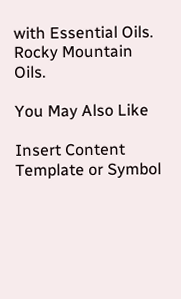with Essential Oils. Rocky Mountain Oils.

You May Also Like

Insert Content Template or Symbol